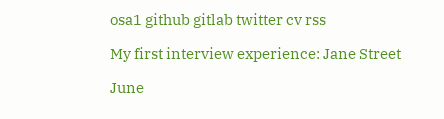osa1 github gitlab twitter cv rss

My first interview experience: Jane Street

June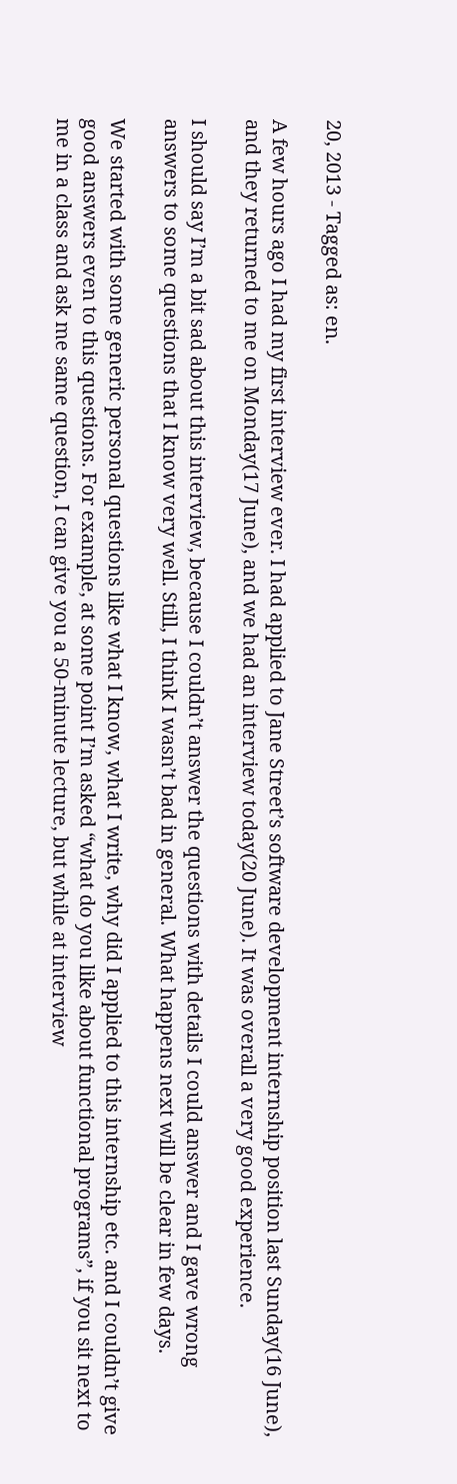20, 2013 - Tagged as: en.

A few hours ago I had my first interview ever. I had applied to Jane Street’s software development internship position last Sunday(16 June), and they returned to me on Monday(17 June), and we had an interview today(20 June). It was overall a very good experience.

I should say I’m a bit sad about this interview, because I couldn’t answer the questions with details I could answer and I gave wrong answers to some questions that I know very well. Still, I think I wasn’t bad in general. What happens next will be clear in few days.

We started with some generic personal questions like what I know, what I write, why did I applied to this internship etc. and I couldn’t give good answers even to this questions. For example, at some point I’m asked “what do you like about functional programs”, if you sit next to me in a class and ask me same question, I can give you a 50-minute lecture, but while at interview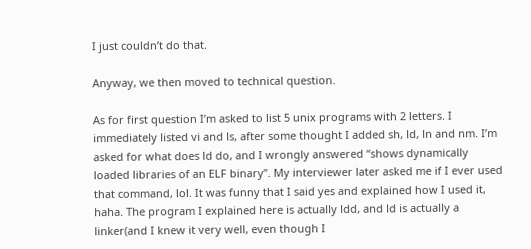I just couldn’t do that.

Anyway, we then moved to technical question.

As for first question I’m asked to list 5 unix programs with 2 letters. I immediately listed vi and ls, after some thought I added sh, ld, ln and nm. I’m asked for what does ld do, and I wrongly answered “shows dynamically loaded libraries of an ELF binary”. My interviewer later asked me if I ever used that command, lol. It was funny that I said yes and explained how I used it, haha. The program I explained here is actually ldd, and ld is actually a linker(and I knew it very well, even though I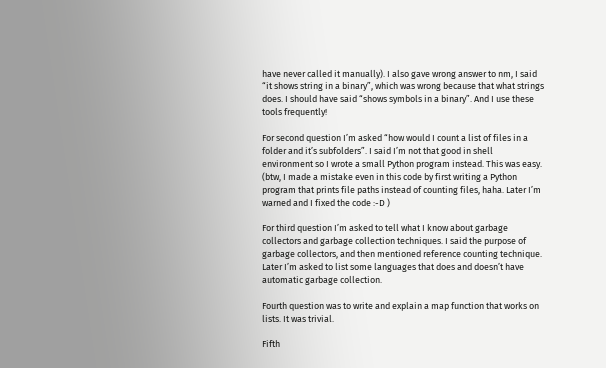have never called it manually). I also gave wrong answer to nm, I said “it shows string in a binary”, which was wrong because that what strings does. I should have said “shows symbols in a binary”. And I use these tools frequently!

For second question I’m asked “how would I count a list of files in a folder and it’s subfolders”. I said I’m not that good in shell environment so I wrote a small Python program instead. This was easy. (btw, I made a mistake even in this code by first writing a Python program that prints file paths instead of counting files, haha. Later I’m warned and I fixed the code :-D )

For third question I’m asked to tell what I know about garbage collectors and garbage collection techniques. I said the purpose of garbage collectors, and then mentioned reference counting technique. Later I’m asked to list some languages that does and doesn’t have automatic garbage collection.

Fourth question was to write and explain a map function that works on lists. It was trivial.

Fifth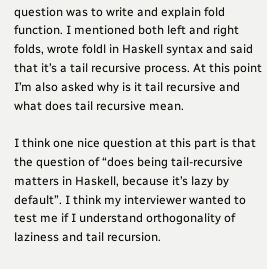question was to write and explain fold function. I mentioned both left and right folds, wrote foldl in Haskell syntax and said that it’s a tail recursive process. At this point I’m also asked why is it tail recursive and what does tail recursive mean.

I think one nice question at this part is that the question of “does being tail-recursive matters in Haskell, because it’s lazy by default”. I think my interviewer wanted to test me if I understand orthogonality of laziness and tail recursion.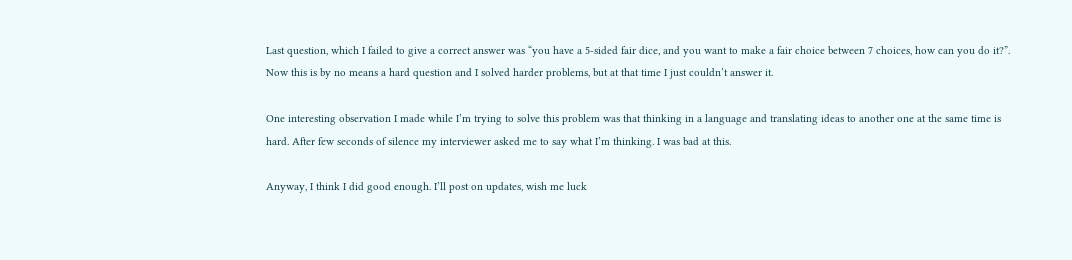Last question, which I failed to give a correct answer was “you have a 5-sided fair dice, and you want to make a fair choice between 7 choices, how can you do it?”. Now this is by no means a hard question and I solved harder problems, but at that time I just couldn’t answer it.

One interesting observation I made while I’m trying to solve this problem was that thinking in a language and translating ideas to another one at the same time is hard. After few seconds of silence my interviewer asked me to say what I’m thinking. I was bad at this.

Anyway, I think I did good enough. I’ll post on updates, wish me luck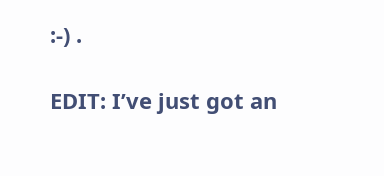:-) .

EDIT: I’ve just got an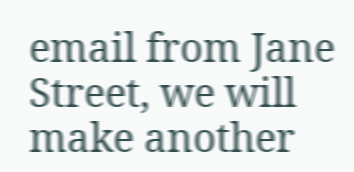email from Jane Street, we will make another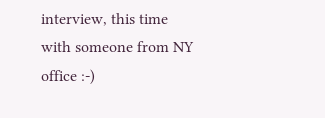interview, this time with someone from NY office :-)